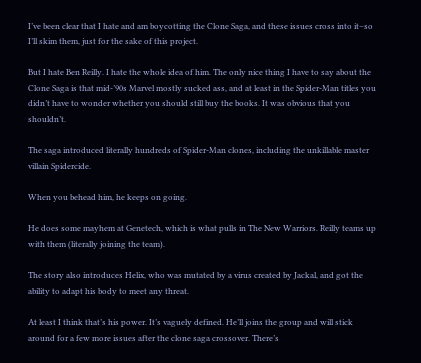I’ve been clear that I hate and am boycotting the Clone Saga, and these issues cross into it–so I’ll skim them, just for the sake of this project.

But I hate Ben Reilly. I hate the whole idea of him. The only nice thing I have to say about the Clone Saga is that mid-’90s Marvel mostly sucked ass, and at least in the Spider-Man titles you didn’t have to wonder whether you should still buy the books. It was obvious that you shouldn’t.

The saga introduced literally hundreds of Spider-Man clones, including the unkillable master villain Spidercide.

When you behead him, he keeps on going.

He does some mayhem at Genetech, which is what pulls in The New Warriors. Reilly teams up with them (literally joining the team).

The story also introduces Helix, who was mutated by a virus created by Jackal, and got the ability to adapt his body to meet any threat.

At least I think that’s his power. It’s vaguely defined. He’ll joins the group and will stick around for a few more issues after the clone saga crossover. There’s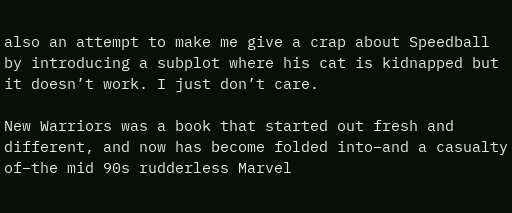also an attempt to make me give a crap about Speedball by introducing a subplot where his cat is kidnapped but it doesn’t work. I just don’t care.

New Warriors was a book that started out fresh and different, and now has become folded into–and a casualty of–the mid 90s rudderless Marvel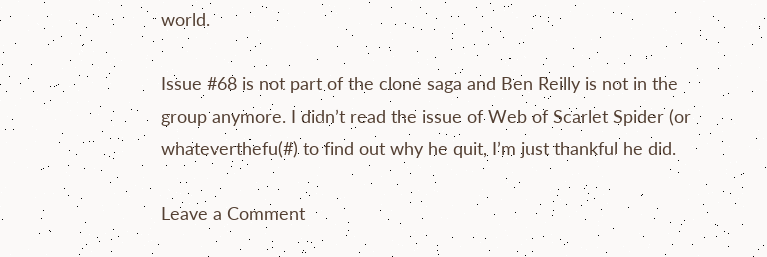world.

Issue #68 is not part of the clone saga and Ben Reilly is not in the group anymore. I didn’t read the issue of Web of Scarlet Spider (or whateverthefu(#) to find out why he quit, I’m just thankful he did.

Leave a Comment